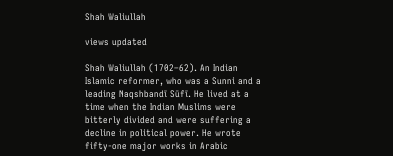Shah Waliullah

views updated

Shah Waliullah (1702–62). An Indian Islamic reformer, who was a Sunni and a leading Naqshbandī Sūfī. He lived at a time when the Indian Muslims were bitterly divided and were suffering a decline in political power. He wrote fifty-one major works in Arabic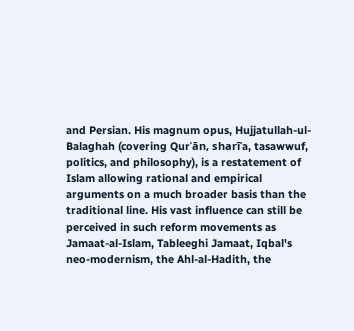and Persian. His magnum opus, Hujjatullah-ul-Balaghah (covering Qurʾān, sharīʿa, tasawwuf, politics, and philosophy), is a restatement of Islam allowing rational and empirical arguments on a much broader basis than the traditional line. His vast influence can still be perceived in such reform movements as Jamaat-al-Islam, Tableeghi Jamaat, Iqbal's neo-modernism, the Ahl-al-Hadith, the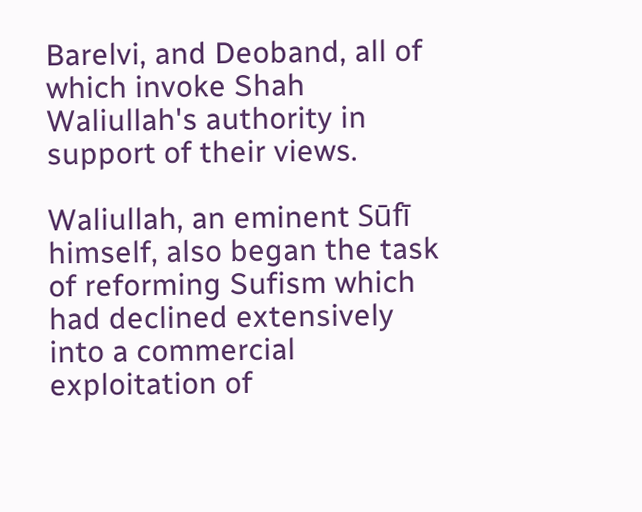Barelvi, and Deoband, all of which invoke Shah Waliullah's authority in support of their views.

Waliullah, an eminent Sūfī himself, also began the task of reforming Sufism which had declined extensively into a commercial exploitation of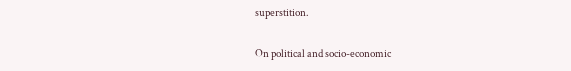superstition.

On political and socio-economic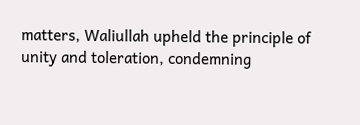matters, Waliullah upheld the principle of unity and toleration, condemning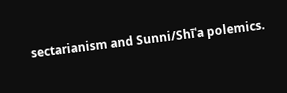sectarianism and Sunni/Shīʿa polemics.